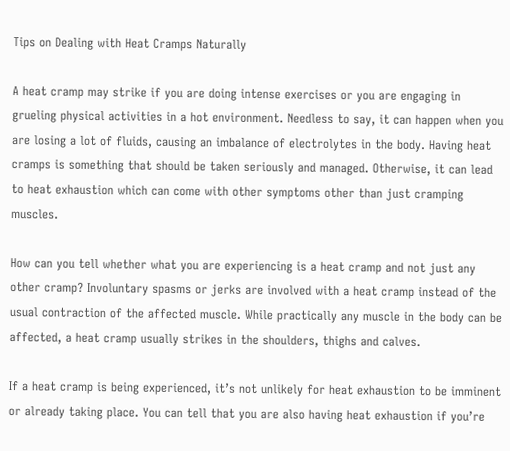Tips on Dealing with Heat Cramps Naturally

A heat cramp may strike if you are doing intense exercises or you are engaging in grueling physical activities in a hot environment. Needless to say, it can happen when you are losing a lot of fluids, causing an imbalance of electrolytes in the body. Having heat cramps is something that should be taken seriously and managed. Otherwise, it can lead to heat exhaustion which can come with other symptoms other than just cramping muscles.

How can you tell whether what you are experiencing is a heat cramp and not just any other cramp? Involuntary spasms or jerks are involved with a heat cramp instead of the usual contraction of the affected muscle. While practically any muscle in the body can be affected, a heat cramp usually strikes in the shoulders, thighs and calves.

If a heat cramp is being experienced, it’s not unlikely for heat exhaustion to be imminent or already taking place. You can tell that you are also having heat exhaustion if you’re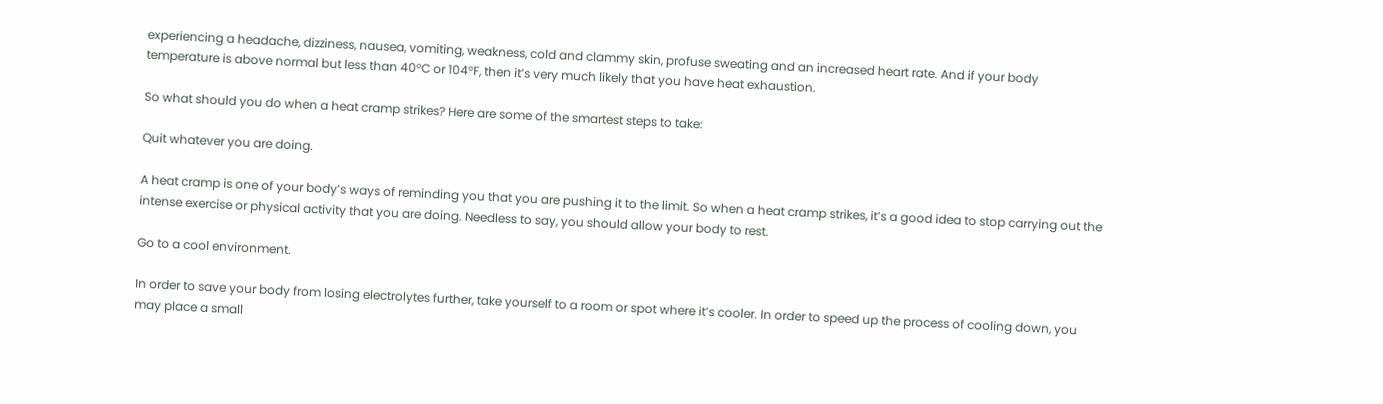experiencing a headache, dizziness, nausea, vomiting, weakness, cold and clammy skin, profuse sweating and an increased heart rate. And if your body temperature is above normal but less than 40°C or 104°F, then it’s very much likely that you have heat exhaustion.

So what should you do when a heat cramp strikes? Here are some of the smartest steps to take:

Quit whatever you are doing.

A heat cramp is one of your body’s ways of reminding you that you are pushing it to the limit. So when a heat cramp strikes, it’s a good idea to stop carrying out the intense exercise or physical activity that you are doing. Needless to say, you should allow your body to rest.

Go to a cool environment.

In order to save your body from losing electrolytes further, take yourself to a room or spot where it’s cooler. In order to speed up the process of cooling down, you may place a small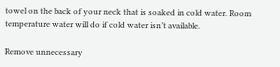towel on the back of your neck that is soaked in cold water. Room temperature water will do if cold water isn’t available.

Remove unnecessary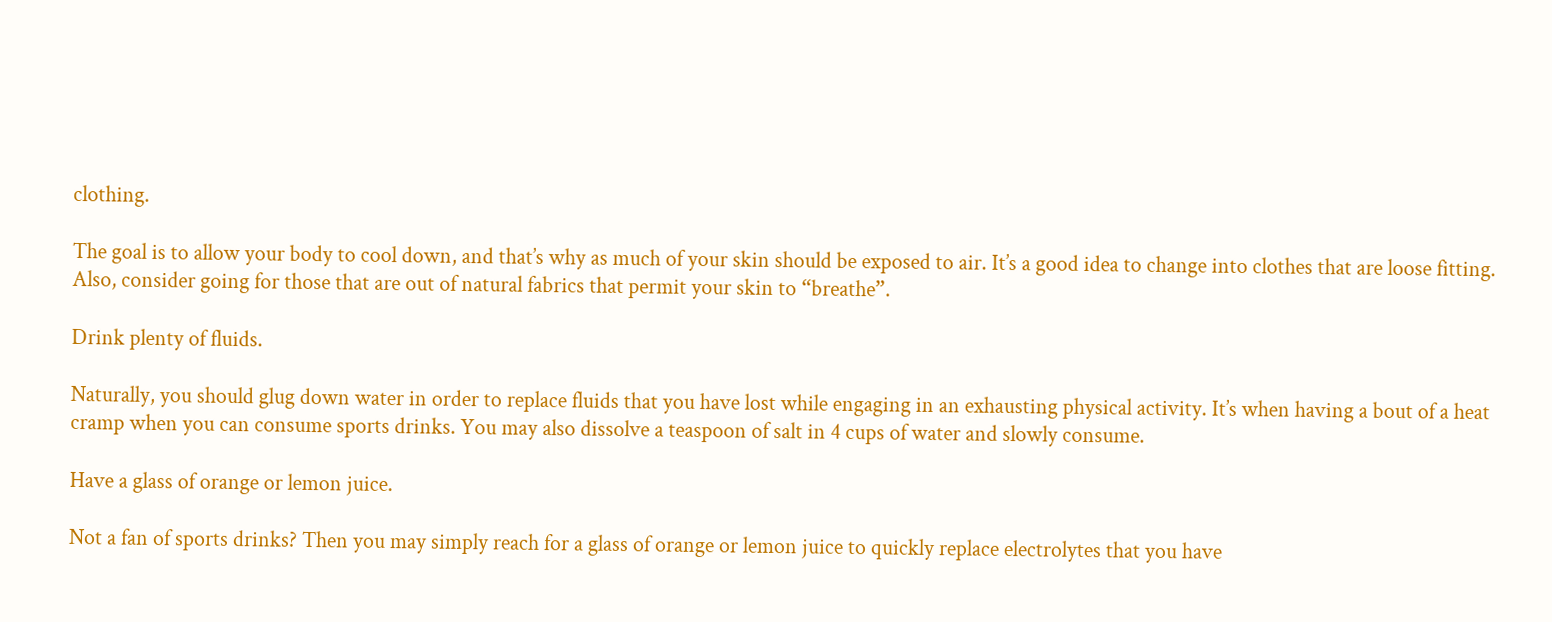clothing.

The goal is to allow your body to cool down, and that’s why as much of your skin should be exposed to air. It’s a good idea to change into clothes that are loose fitting. Also, consider going for those that are out of natural fabrics that permit your skin to “breathe”.

Drink plenty of fluids.

Naturally, you should glug down water in order to replace fluids that you have lost while engaging in an exhausting physical activity. It’s when having a bout of a heat cramp when you can consume sports drinks. You may also dissolve a teaspoon of salt in 4 cups of water and slowly consume.

Have a glass of orange or lemon juice.

Not a fan of sports drinks? Then you may simply reach for a glass of orange or lemon juice to quickly replace electrolytes that you have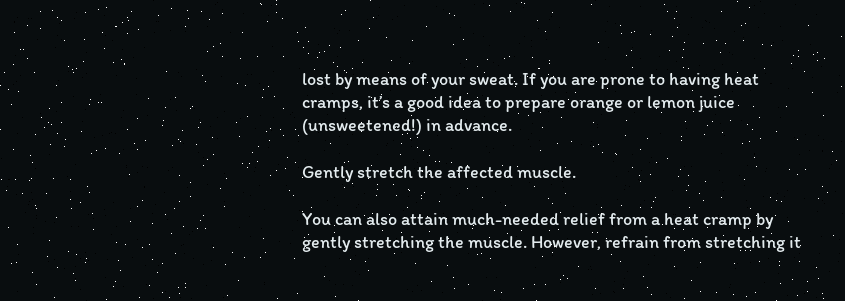lost by means of your sweat. If you are prone to having heat cramps, it’s a good idea to prepare orange or lemon juice (unsweetened!) in advance.

Gently stretch the affected muscle.

You can also attain much-needed relief from a heat cramp by gently stretching the muscle. However, refrain from stretching it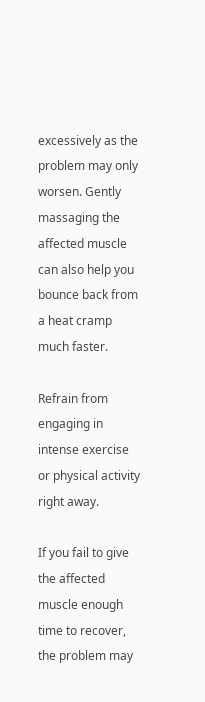excessively as the problem may only worsen. Gently massaging the affected muscle can also help you bounce back from a heat cramp much faster.

Refrain from engaging in intense exercise or physical activity right away.

If you fail to give the affected muscle enough time to recover, the problem may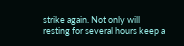strike again. Not only will resting for several hours keep a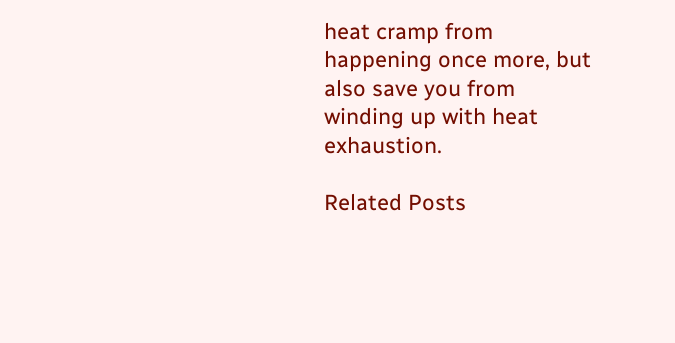heat cramp from happening once more, but also save you from winding up with heat exhaustion.

Related Posts